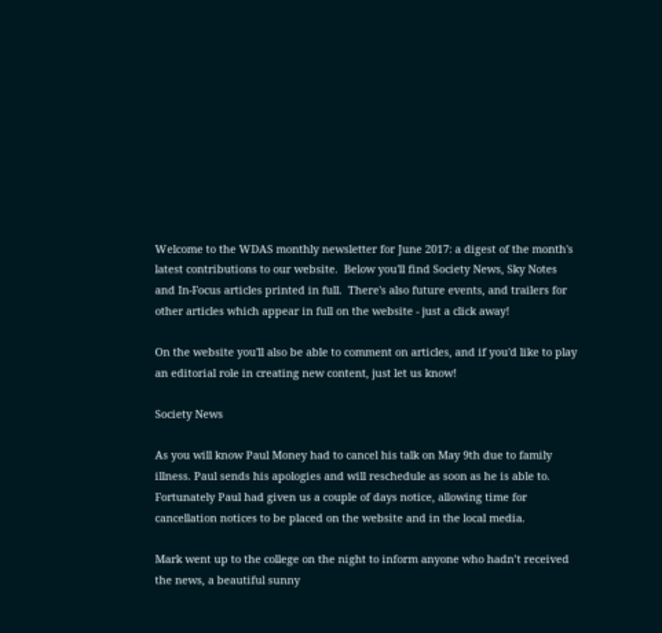Welcome to the WDAS monthly newsletter for June 2017: a digest of the month's latest contributions to our website.  Below you'll find Society News, Sky Notes and In-Focus articles printed in full.  There's also future events, and trailers for other articles which appear in full on the website - just a click away!

On the website you'll also be able to comment on articles, and if you'd like to play an editorial role in creating new content, just let us know!

Society News

As you will know Paul Money had to cancel his talk on May 9th due to family illness. Paul sends his apologies and will reschedule as soon as he is able to. Fortunately Paul had given us a couple of days notice, allowing time for cancellation notices to be placed on the website and in the local media.

Mark went up to the college on the night to inform anyone who hadn’t received the news, a beautiful sunny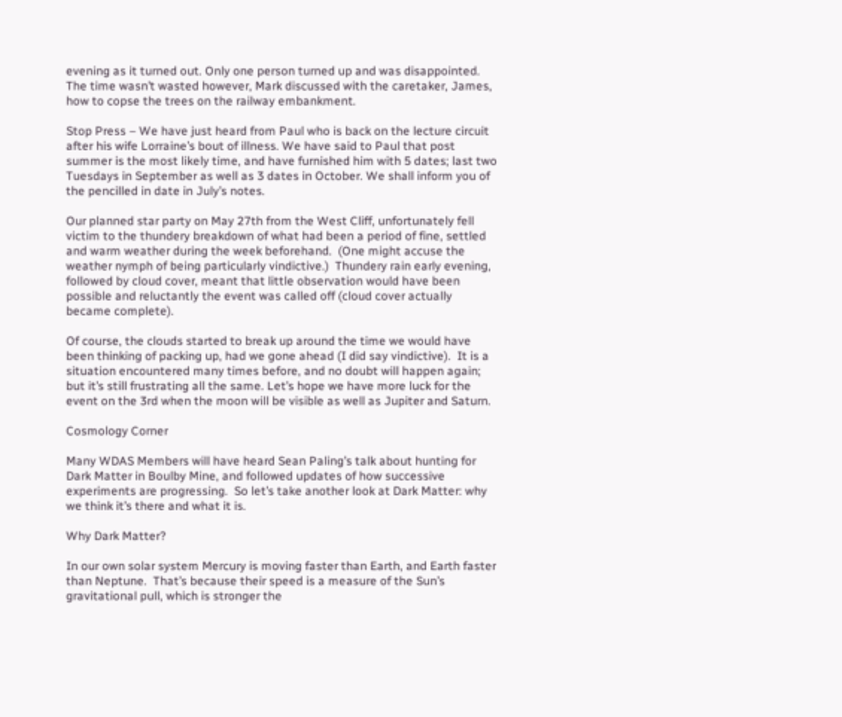evening as it turned out. Only one person turned up and was disappointed. The time wasn’t wasted however, Mark discussed with the caretaker, James, how to copse the trees on the railway embankment.

Stop Press – We have just heard from Paul who is back on the lecture circuit after his wife Lorraine’s bout of illness. We have said to Paul that post summer is the most likely time, and have furnished him with 5 dates; last two Tuesdays in September as well as 3 dates in October. We shall inform you of the pencilled in date in July’s notes.

Our planned star party on May 27th from the West Cliff, unfortunately fell victim to the thundery breakdown of what had been a period of fine, settled and warm weather during the week beforehand.  (One might accuse the weather nymph of being particularly vindictive.)  Thundery rain early evening, followed by cloud cover, meant that little observation would have been possible and reluctantly the event was called off (cloud cover actually became complete).

Of course, the clouds started to break up around the time we would have been thinking of packing up, had we gone ahead (I did say vindictive).  It is a situation encountered many times before, and no doubt will happen again; but it’s still frustrating all the same. Let’s hope we have more luck for the event on the 3rd when the moon will be visible as well as Jupiter and Saturn.

Cosmology Corner

Many WDAS Members will have heard Sean Paling’s talk about hunting for Dark Matter in Boulby Mine, and followed updates of how successive experiments are progressing.  So let’s take another look at Dark Matter: why we think it’s there and what it is.

Why Dark Matter?

In our own solar system Mercury is moving faster than Earth, and Earth faster than Neptune.  That’s because their speed is a measure of the Sun’s gravitational pull, which is stronger the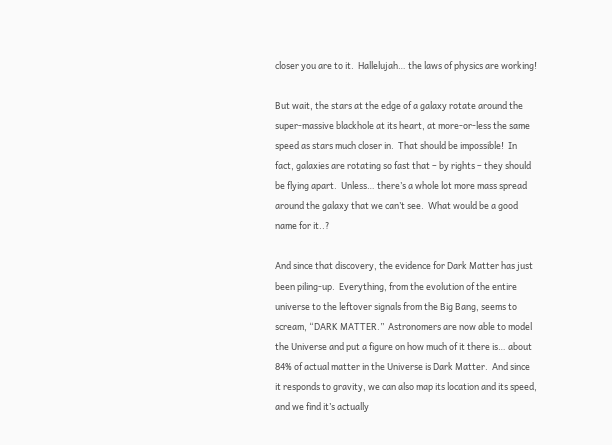closer you are to it.  Hallelujah… the laws of physics are working!

But wait, the stars at the edge of a galaxy rotate around the super-massive blackhole at its heart, at more-or-less the same speed as stars much closer in.  That should be impossible!  In fact, galaxies are rotating so fast that – by rights – they should be flying apart.  Unless… there’s a whole lot more mass spread around the galaxy that we can’t see.  What would be a good name for it..?

And since that discovery, the evidence for Dark Matter has just been piling-up.  Everything, from the evolution of the entire universe to the leftover signals from the Big Bang, seems to scream, “DARK MATTER.”  Astronomers are now able to model the Universe and put a figure on how much of it there is… about 84% of actual matter in the Universe is Dark Matter.  And since it responds to gravity, we can also map its location and its speed, and we find it’s actually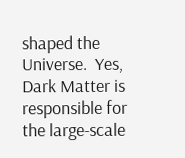shaped the Universe.  Yes, Dark Matter is responsible for the large-scale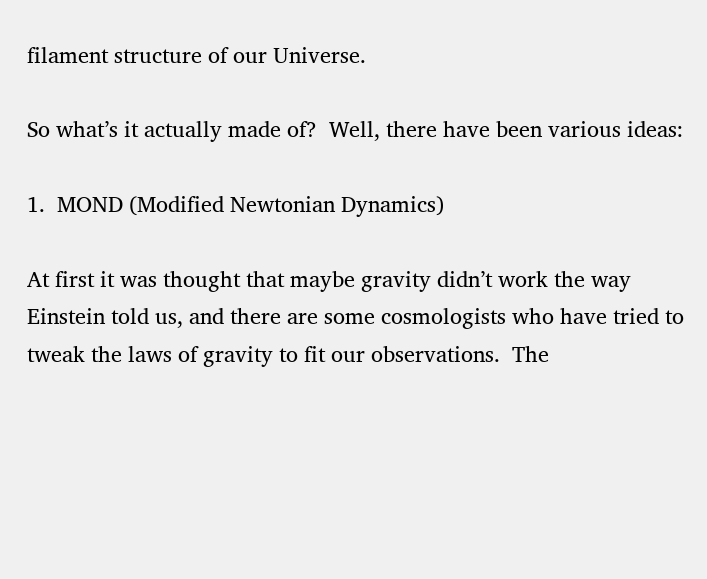filament structure of our Universe.

So what’s it actually made of?  Well, there have been various ideas:

1.  MOND (Modified Newtonian Dynamics)

At first it was thought that maybe gravity didn’t work the way Einstein told us, and there are some cosmologists who have tried to tweak the laws of gravity to fit our observations.  The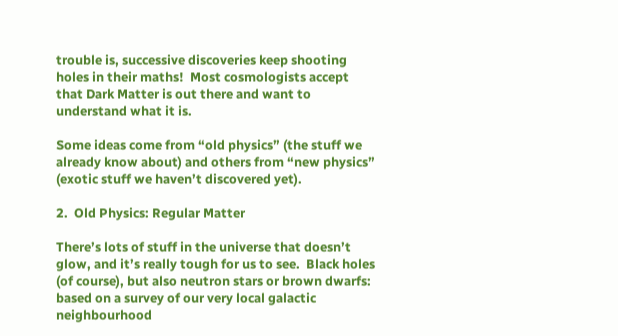trouble is, successive discoveries keep shooting holes in their maths!  Most cosmologists accept that Dark Matter is out there and want to understand what it is.

Some ideas come from “old physics” (the stuff we already know about) and others from “new physics” (exotic stuff we haven’t discovered yet).

2.  Old Physics: Regular Matter

There’s lots of stuff in the universe that doesn’t glow, and it’s really tough for us to see.  Black holes (of course), but also neutron stars or brown dwarfs: based on a survey of our very local galactic neighbourhood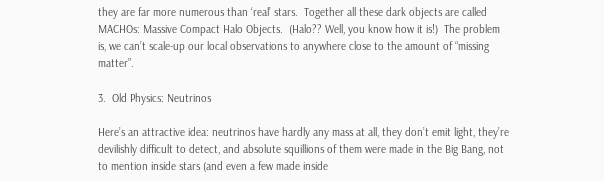they are far more numerous than ‘real’ stars.  Together all these dark objects are called MACHOs: Massive Compact Halo Objects.  (Halo?? Well, you know how it is!)  The problem is, we can’t scale-up our local observations to anywhere close to the amount of “missing matter”.

3.  Old Physics: Neutrinos

Here’s an attractive idea: neutrinos have hardly any mass at all, they don’t emit light, they’re devilishly difficult to detect, and absolute squillions of them were made in the Big Bang, not to mention inside stars (and even a few made inside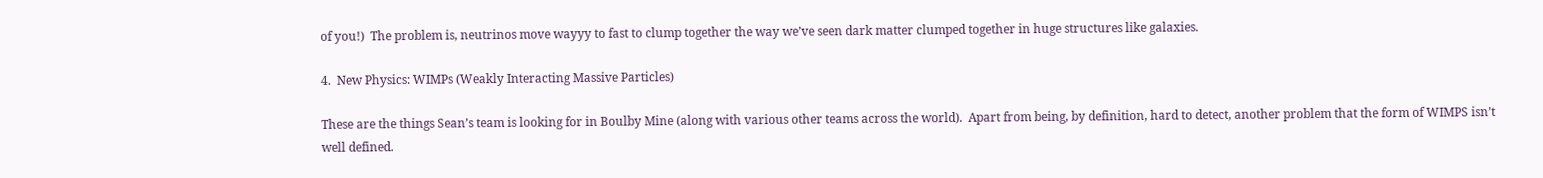of you!)  The problem is, neutrinos move wayyy to fast to clump together the way we’ve seen dark matter clumped together in huge structures like galaxies.

4.  New Physics: WIMPs (Weakly Interacting Massive Particles)

These are the things Sean’s team is looking for in Boulby Mine (along with various other teams across the world).  Apart from being, by definition, hard to detect, another problem that the form of WIMPS isn’t well defined.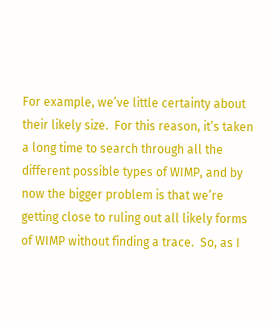For example, we’ve little certainty about their likely size.  For this reason, it’s taken a long time to search through all the different possible types of WIMP, and by now the bigger problem is that we’re getting close to ruling out all likely forms of WIMP without finding a trace.  So, as I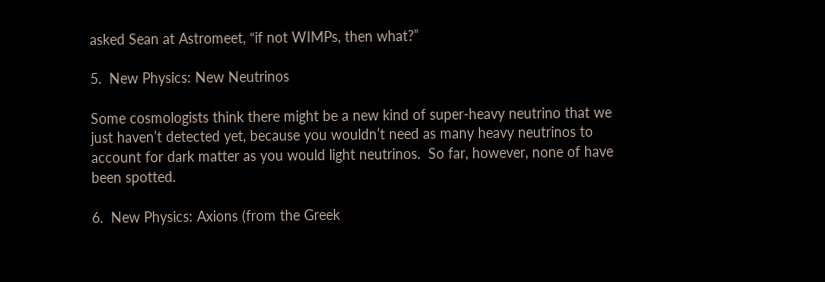asked Sean at Astromeet, “if not WIMPs, then what?”

5.  New Physics: New Neutrinos

Some cosmologists think there might be a new kind of super-heavy neutrino that we just haven’t detected yet, because you wouldn’t need as many heavy neutrinos to account for dark matter as you would light neutrinos.  So far, however, none of have been spotted.

6.  New Physics: Axions (from the Greek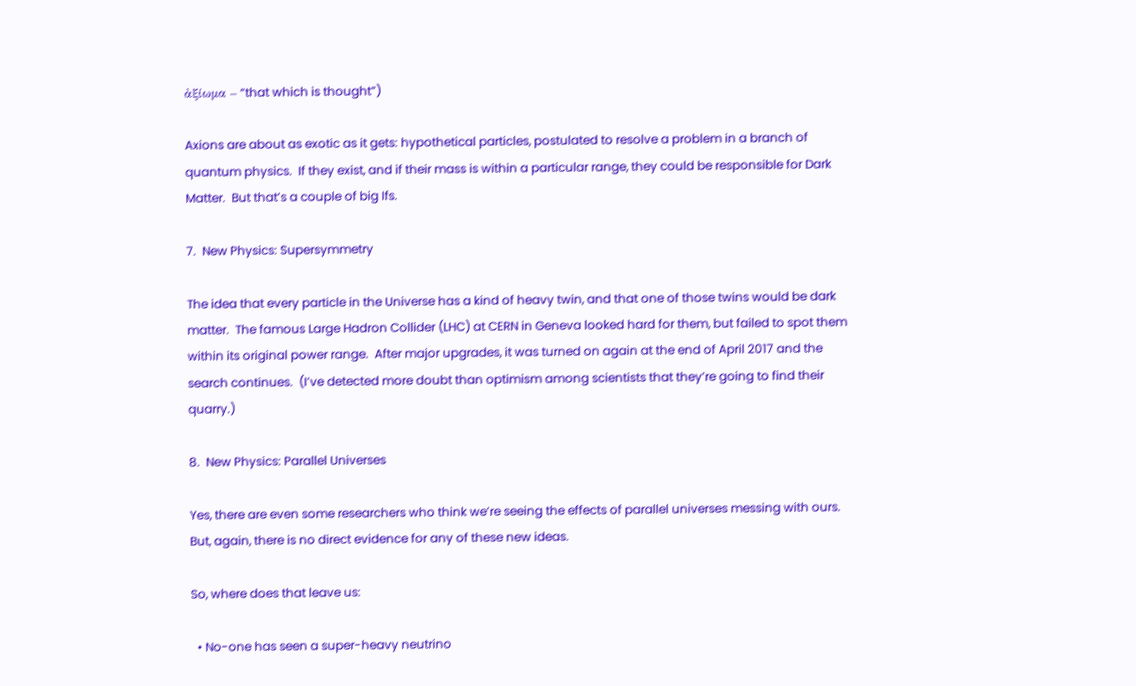ἀξίωμα – “that which is thought”)

Axions are about as exotic as it gets: hypothetical particles, postulated to resolve a problem in a branch of quantum physics.  If they exist, and if their mass is within a particular range, they could be responsible for Dark Matter.  But that’s a couple of big Ifs.

7.  New Physics: Supersymmetry

The idea that every particle in the Universe has a kind of heavy twin, and that one of those twins would be dark matter.  The famous Large Hadron Collider (LHC) at CERN in Geneva looked hard for them, but failed to spot them within its original power range.  After major upgrades, it was turned on again at the end of April 2017 and the search continues.  (I’ve detected more doubt than optimism among scientists that they’re going to find their quarry.)

8.  New Physics: Parallel Universes

Yes, there are even some researchers who think we’re seeing the effects of parallel universes messing with ours.  But, again, there is no direct evidence for any of these new ideas.

So, where does that leave us:

  • No-one has seen a super-heavy neutrino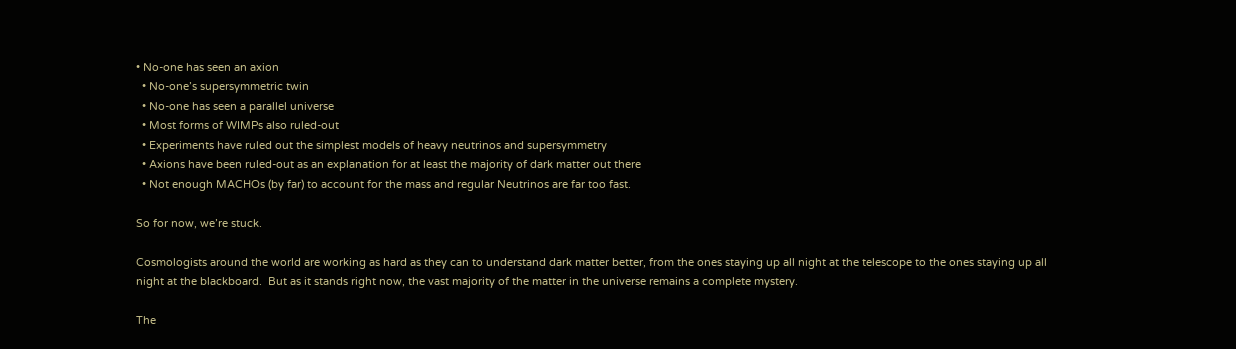• No-one has seen an axion
  • No-one’s supersymmetric twin
  • No-one has seen a parallel universe
  • Most forms of WIMPs also ruled-out
  • Experiments have ruled out the simplest models of heavy neutrinos and supersymmetry
  • Axions have been ruled-out as an explanation for at least the majority of dark matter out there
  • Not enough MACHOs (by far) to account for the mass and regular Neutrinos are far too fast.

So for now, we’re stuck.

Cosmologists around the world are working as hard as they can to understand dark matter better, from the ones staying up all night at the telescope to the ones staying up all night at the blackboard.  But as it stands right now, the vast majority of the matter in the universe remains a complete mystery.

The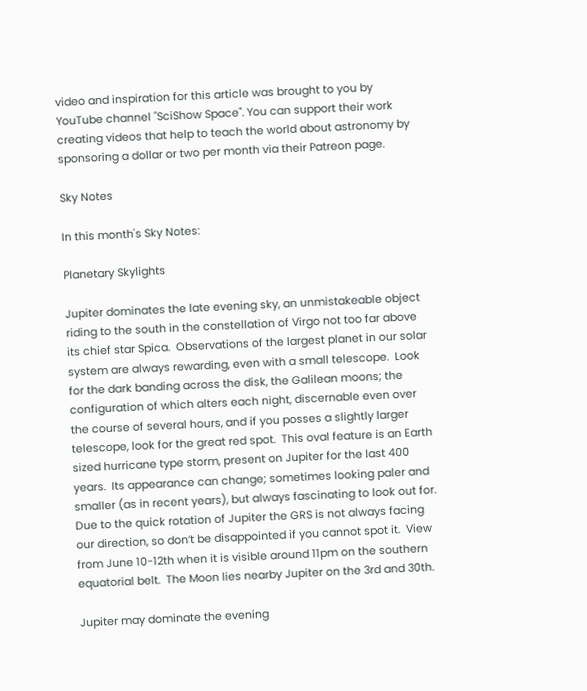video and inspiration for this article was brought to you by YouTube channel "SciShow Space". You can support their work creating videos that help to teach the world about astronomy by sponsoring a dollar or two per month via their Patreon page.

Sky Notes

In this month's Sky Notes:

Planetary Skylights

Jupiter dominates the late evening sky, an unmistakeable object riding to the south in the constellation of Virgo not too far above its chief star Spica.  Observations of the largest planet in our solar system are always rewarding, even with a small telescope.  Look for the dark banding across the disk, the Galilean moons; the configuration of which alters each night, discernable even over the course of several hours, and if you posses a slightly larger telescope, look for the great red spot.  This oval feature is an Earth sized hurricane type storm, present on Jupiter for the last 400 years.  Its appearance can change; sometimes looking paler and smaller (as in recent years), but always fascinating to look out for.  Due to the quick rotation of Jupiter the GRS is not always facing our direction, so don’t be disappointed if you cannot spot it.  View from June 10-12th when it is visible around 11pm on the southern equatorial belt.  The Moon lies nearby Jupiter on the 3rd and 30th.

Jupiter may dominate the evening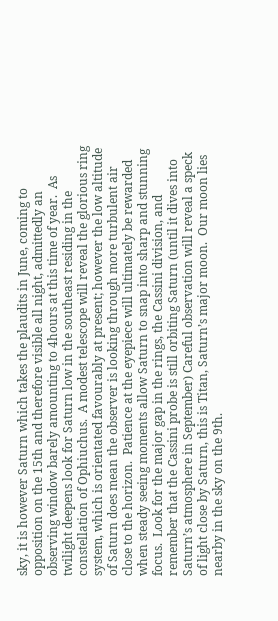sky, it is however Saturn which takes the plaudits in June, coming to opposition on the 15th and therefore visible all night, admittedly an observing window barely amounting to 4hours at this time of year.  As twilight deepens look for Saturn low in the southeast residing in the constellation of Ophiuchus.  A modest telescope will reveal the glorious ring system, which is orientated favourably at present; however the low altitude of Saturn does mean the observer is looking through more turbulent air close to the horizon.  Patience at the eyepiece will ultimately be rewarded when steady seeing moments allow Saturn to snap into sharp and stunning focus.  Look for the major gap in the rings, the Cassini division, and remember that the Cassini probe is still orbiting Saturn (until it dives into Saturn’s atmosphere in September) Careful observation will reveal a speck of light close by Saturn, this is Titan, Saturn’s major moon.  Our moon lies nearby in the sky on the 9th.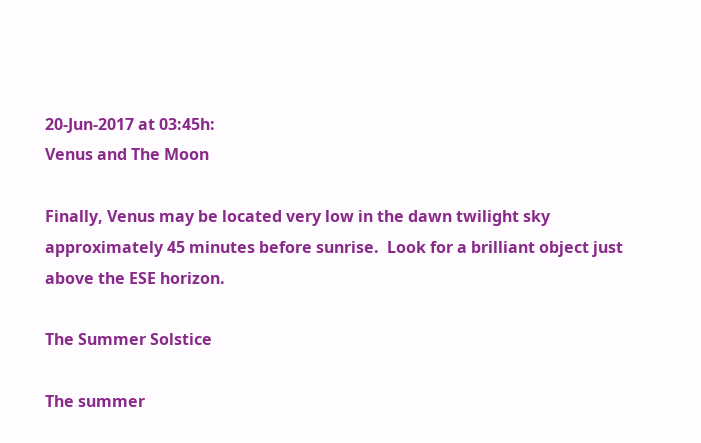20-Jun-2017 at 03:45h:
Venus and The Moon

Finally, Venus may be located very low in the dawn twilight sky approximately 45 minutes before sunrise.  Look for a brilliant object just above the ESE horizon.

The Summer Solstice

The summer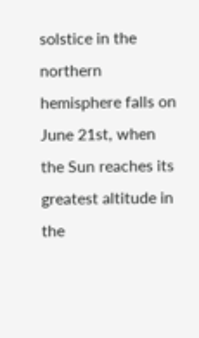solstice in the northern hemisphere falls on June 21st, when the Sun reaches its greatest altitude in the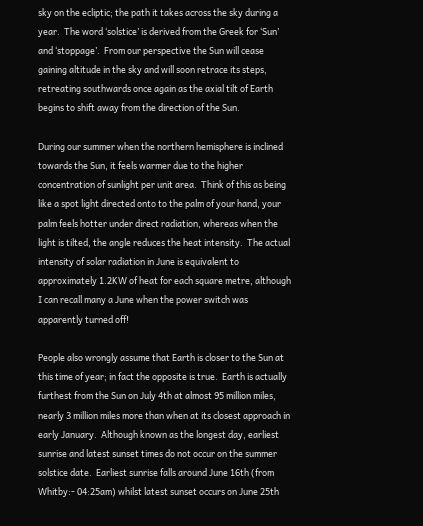sky on the ecliptic; the path it takes across the sky during a year.  The word ‘solstice’ is derived from the Greek for ‘Sun’ and ‘stoppage’.  From our perspective the Sun will cease gaining altitude in the sky and will soon retrace its steps, retreating southwards once again as the axial tilt of Earth begins to shift away from the direction of the Sun.

During our summer when the northern hemisphere is inclined towards the Sun, it feels warmer due to the higher concentration of sunlight per unit area.  Think of this as being like a spot light directed onto to the palm of your hand, your palm feels hotter under direct radiation, whereas when the light is tilted, the angle reduces the heat intensity.  The actual intensity of solar radiation in June is equivalent to approximately 1.2KW of heat for each square metre, although I can recall many a June when the power switch was apparently turned off!

People also wrongly assume that Earth is closer to the Sun at this time of year; in fact the opposite is true.  Earth is actually furthest from the Sun on July 4th at almost 95 million miles, nearly 3 million miles more than when at its closest approach in early January.  Although known as the longest day, earliest sunrise and latest sunset times do not occur on the summer solstice date.  Earliest sunrise falls around June 16th (from Whitby:- 04:25am) whilst latest sunset occurs on June 25th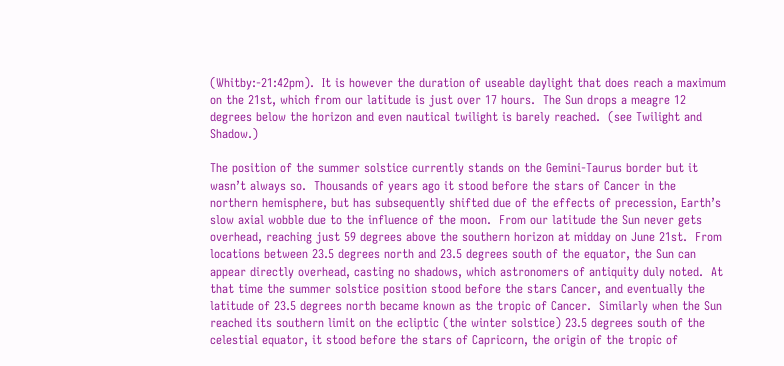(Whitby:-21:42pm).  It is however the duration of useable daylight that does reach a maximum on the 21st, which from our latitude is just over 17 hours.  The Sun drops a meagre 12 degrees below the horizon and even nautical twilight is barely reached.  (see Twilight and Shadow.)

The position of the summer solstice currently stands on the Gemini-Taurus border but it wasn’t always so.  Thousands of years ago it stood before the stars of Cancer in the northern hemisphere, but has subsequently shifted due of the effects of precession, Earth’s slow axial wobble due to the influence of the moon.  From our latitude the Sun never gets overhead, reaching just 59 degrees above the southern horizon at midday on June 21st.  From locations between 23.5 degrees north and 23.5 degrees south of the equator, the Sun can appear directly overhead, casting no shadows, which astronomers of antiquity duly noted.  At that time the summer solstice position stood before the stars Cancer, and eventually the latitude of 23.5 degrees north became known as the tropic of Cancer.  Similarly when the Sun reached its southern limit on the ecliptic (the winter solstice) 23.5 degrees south of the celestial equator, it stood before the stars of Capricorn, the origin of the tropic of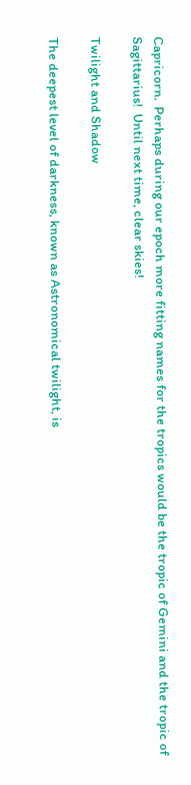Capricorn.  Perhaps during our epoch more fitting names for the tropics would be the tropic of Gemini and the tropic of Sagittarius!  Until next time, clear skies!

Twilight and Shadow

The deepest level of darkness, known as Astronomical twilight, is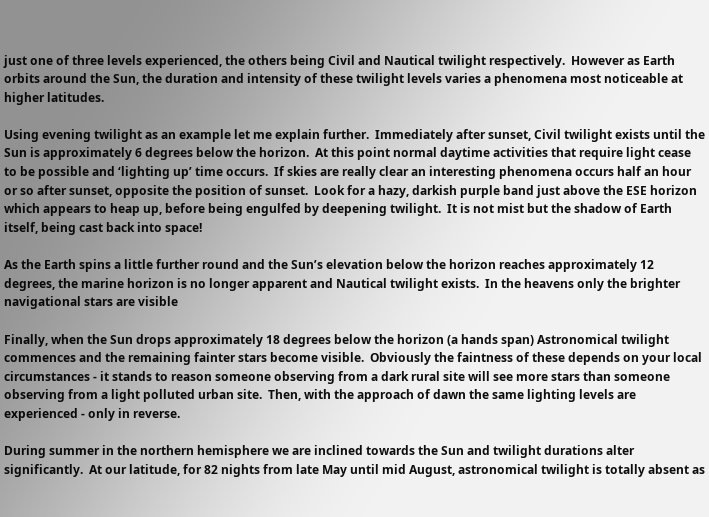just one of three levels experienced, the others being Civil and Nautical twilight respectively.  However as Earth orbits around the Sun, the duration and intensity of these twilight levels varies a phenomena most noticeable at higher latitudes.

Using evening twilight as an example let me explain further.  Immediately after sunset, Civil twilight exists until the Sun is approximately 6 degrees below the horizon.  At this point normal daytime activities that require light cease to be possible and ‘lighting up’ time occurs.  If skies are really clear an interesting phenomena occurs half an hour or so after sunset, opposite the position of sunset.  Look for a hazy, darkish purple band just above the ESE horizon which appears to heap up, before being engulfed by deepening twilight.  It is not mist but the shadow of Earth itself, being cast back into space!

As the Earth spins a little further round and the Sun’s elevation below the horizon reaches approximately 12 degrees, the marine horizon is no longer apparent and Nautical twilight exists.  In the heavens only the brighter navigational stars are visible

Finally, when the Sun drops approximately 18 degrees below the horizon (a hands span) Astronomical twilight commences and the remaining fainter stars become visible.  Obviously the faintness of these depends on your local circumstances - it stands to reason someone observing from a dark rural site will see more stars than someone observing from a light polluted urban site.  Then, with the approach of dawn the same lighting levels are experienced - only in reverse.

During summer in the northern hemisphere we are inclined towards the Sun and twilight durations alter significantly.  At our latitude, for 82 nights from late May until mid August, astronomical twilight is totally absent as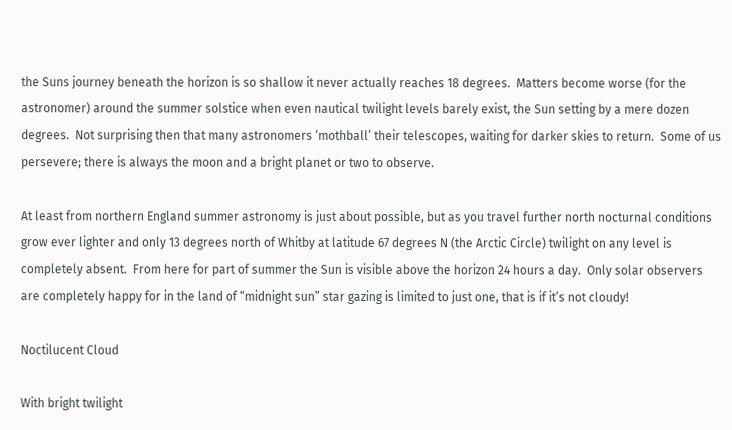the Suns journey beneath the horizon is so shallow it never actually reaches 18 degrees.  Matters become worse (for the astronomer) around the summer solstice when even nautical twilight levels barely exist, the Sun setting by a mere dozen degrees.  Not surprising then that many astronomers ‘mothball’ their telescopes, waiting for darker skies to return.  Some of us persevere; there is always the moon and a bright planet or two to observe.

At least from northern England summer astronomy is just about possible, but as you travel further north nocturnal conditions grow ever lighter and only 13 degrees north of Whitby at latitude 67 degrees N (the Arctic Circle) twilight on any level is completely absent.  From here for part of summer the Sun is visible above the horizon 24 hours a day.  Only solar observers are completely happy for in the land of “midnight sun” star gazing is limited to just one, that is if it’s not cloudy!

Noctilucent Cloud

With bright twilight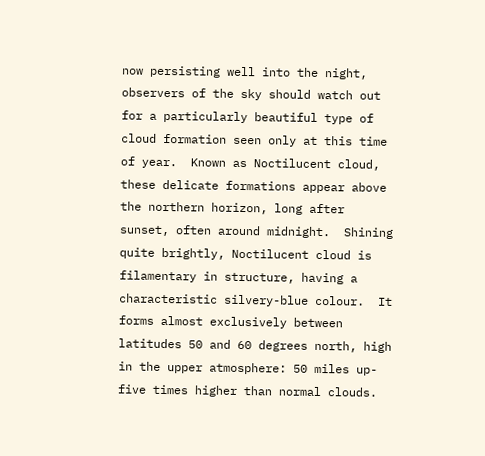now persisting well into the night, observers of the sky should watch out for a particularly beautiful type of cloud formation seen only at this time of year.  Known as Noctilucent cloud, these delicate formations appear above the northern horizon, long after sunset, often around midnight.  Shining quite brightly, Noctilucent cloud is filamentary in structure, having a characteristic silvery-blue colour.  It forms almost exclusively between latitudes 50 and 60 degrees north, high in the upper atmosphere: 50 miles up- five times higher than normal clouds.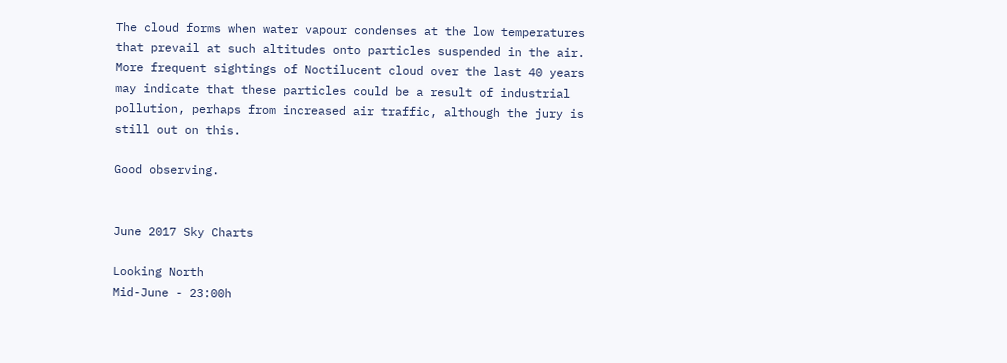The cloud forms when water vapour condenses at the low temperatures that prevail at such altitudes onto particles suspended in the air.  More frequent sightings of Noctilucent cloud over the last 40 years may indicate that these particles could be a result of industrial pollution, perhaps from increased air traffic, although the jury is still out on this.

Good observing.


June 2017 Sky Charts

Looking North
Mid-June - 23:00h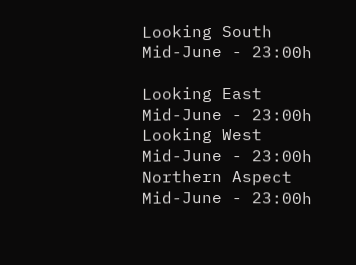Looking South
Mid-June - 23:00h

Looking East
Mid-June - 23:00h
Looking West
Mid-June - 23:00h
Northern Aspect
Mid-June - 23:00h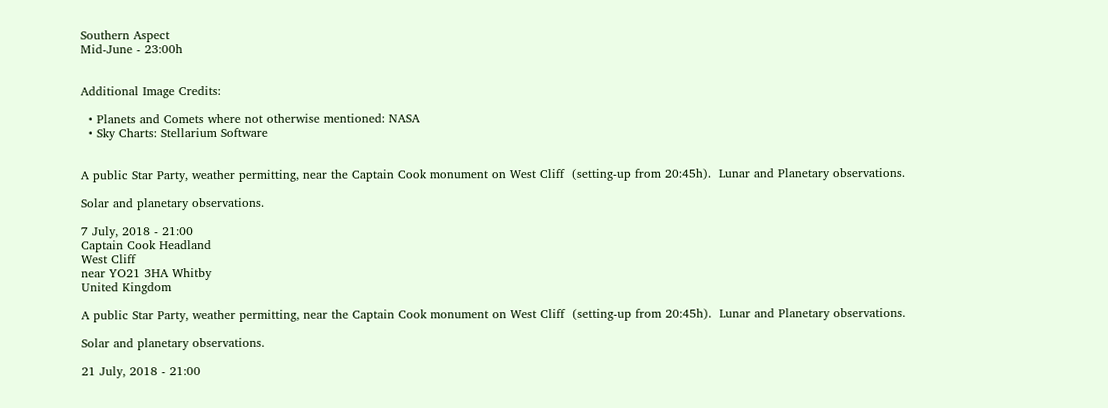Southern Aspect
Mid-June - 23:00h


Additional Image Credits:

  • Planets and Comets where not otherwise mentioned: NASA
  • Sky Charts: Stellarium Software


A public Star Party, weather permitting, near the Captain Cook monument on West Cliff  (setting-up from 20:45h).  Lunar and Planetary observations.

Solar and planetary observations.

7 July, 2018 - 21:00
Captain Cook Headland
West Cliff
near YO21 3HA Whitby
United Kingdom

A public Star Party, weather permitting, near the Captain Cook monument on West Cliff  (setting-up from 20:45h).  Lunar and Planetary observations.

Solar and planetary observations.

21 July, 2018 - 21:00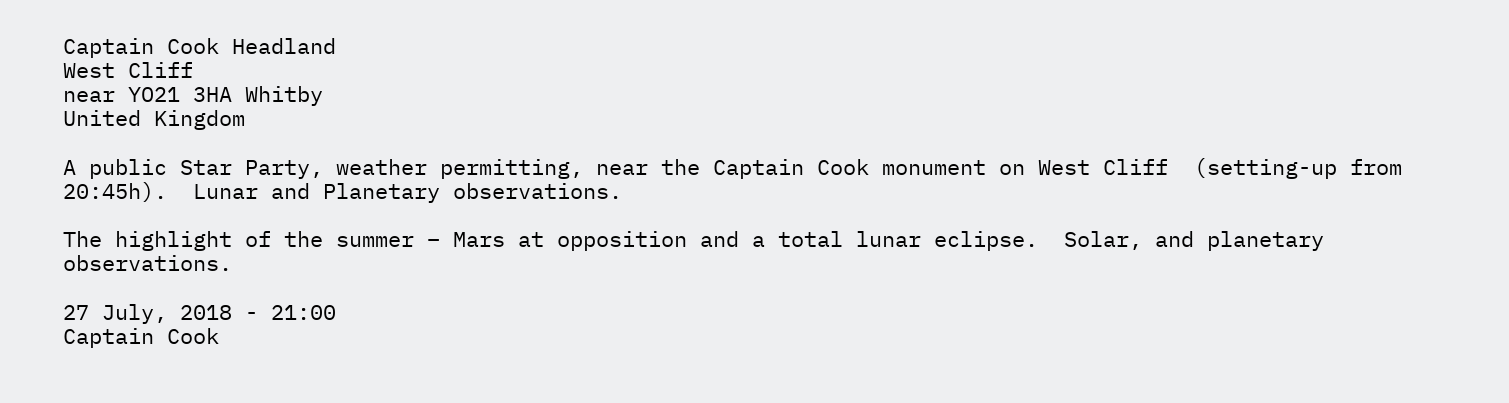Captain Cook Headland
West Cliff
near YO21 3HA Whitby
United Kingdom

A public Star Party, weather permitting, near the Captain Cook monument on West Cliff  (setting-up from 20:45h).  Lunar and Planetary observations.

The highlight of the summer – Mars at opposition and a total lunar eclipse.  Solar, and planetary observations.

27 July, 2018 - 21:00
Captain Cook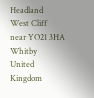Headland
West Cliff
near YO21 3HA Whitby
United Kingdom